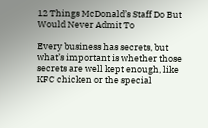12 Things McDonald’s Staff Do But Would Never Admit To

Every business has secrets, but what’s important is whether those secrets are well kept enough, like KFC chicken or the special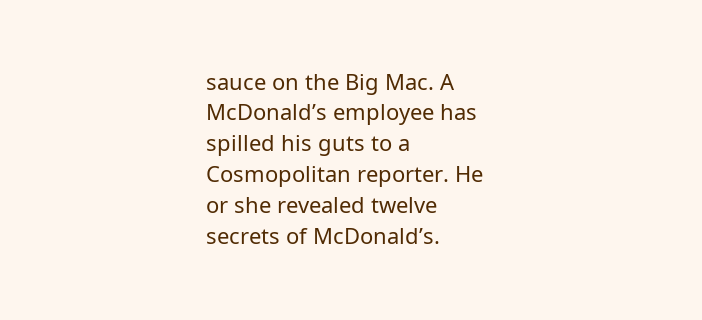sauce on the Big Mac. A McDonald’s employee has spilled his guts to a Cosmopolitan reporter. He or she revealed twelve secrets of McDonald’s.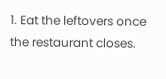1. Eat the leftovers once the restaurant closes.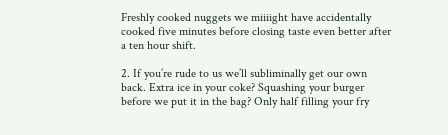Freshly cooked nuggets we miiiight have accidentally cooked five minutes before closing taste even better after a ten hour shift.

2. If you’re rude to us we’ll subliminally get our own back. Extra ice in your coke? Squashing your burger before we put it in the bag? Only half filling your fry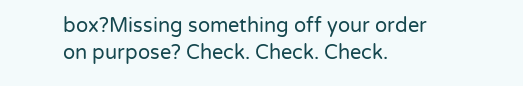box?Missing something off your order on purpose? Check. Check. Check.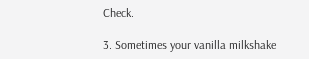Check.

3. Sometimes your vanilla milkshake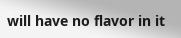will have no flavor in it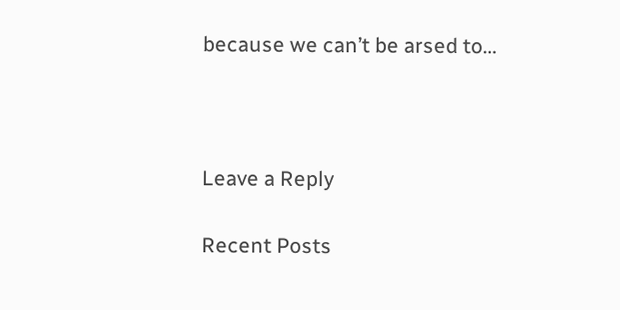because we can’t be arsed to…



Leave a Reply

Recent Posts